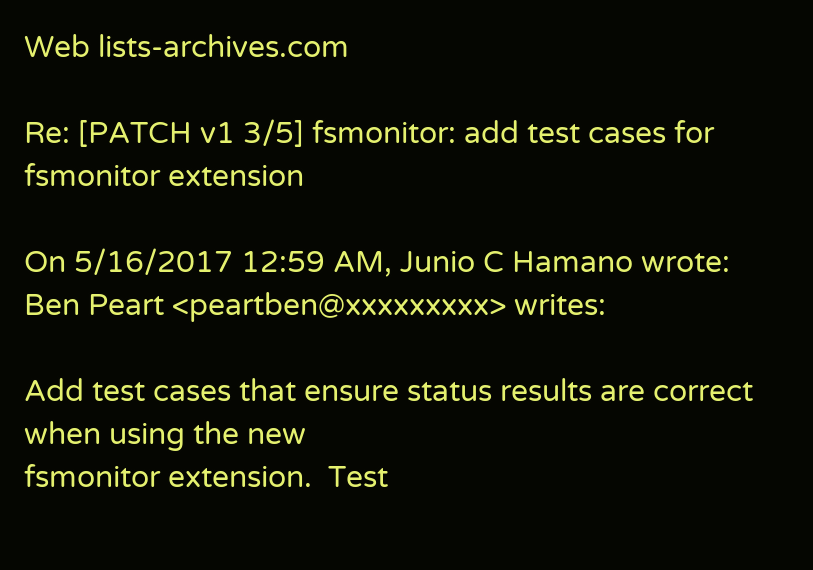Web lists-archives.com

Re: [PATCH v1 3/5] fsmonitor: add test cases for fsmonitor extension

On 5/16/2017 12:59 AM, Junio C Hamano wrote:
Ben Peart <peartben@xxxxxxxxx> writes:

Add test cases that ensure status results are correct when using the new
fsmonitor extension.  Test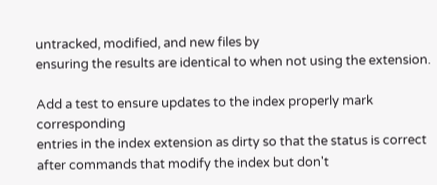untracked, modified, and new files by
ensuring the results are identical to when not using the extension.

Add a test to ensure updates to the index properly mark corresponding
entries in the index extension as dirty so that the status is correct
after commands that modify the index but don't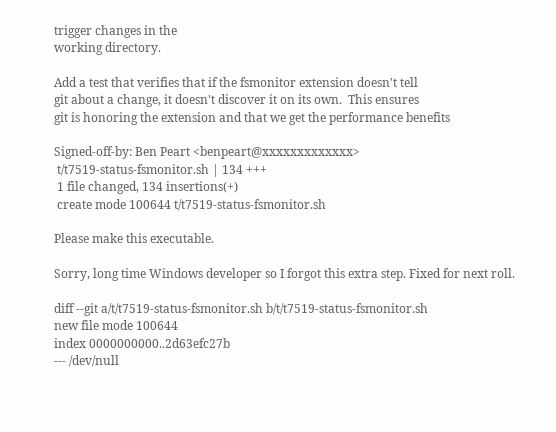trigger changes in the
working directory.

Add a test that verifies that if the fsmonitor extension doesn't tell
git about a change, it doesn't discover it on its own.  This ensures
git is honoring the extension and that we get the performance benefits

Signed-off-by: Ben Peart <benpeart@xxxxxxxxxxxxx>
 t/t7519-status-fsmonitor.sh | 134 +++
 1 file changed, 134 insertions(+)
 create mode 100644 t/t7519-status-fsmonitor.sh

Please make this executable.

Sorry, long time Windows developer so I forgot this extra step. Fixed for next roll.

diff --git a/t/t7519-status-fsmonitor.sh b/t/t7519-status-fsmonitor.sh
new file mode 100644
index 0000000000..2d63efc27b
--- /dev/null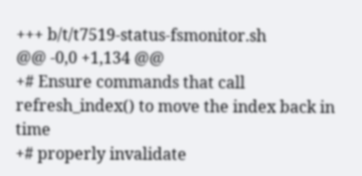+++ b/t/t7519-status-fsmonitor.sh
@@ -0,0 +1,134 @@
+# Ensure commands that call refresh_index() to move the index back in time
+# properly invalidate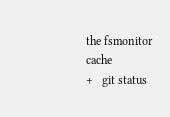the fsmonitor cache
+   git status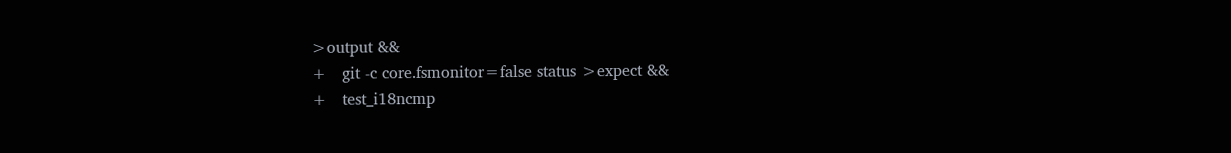>output &&
+   git -c core.fsmonitor=false status >expect &&
+   test_i18ncmp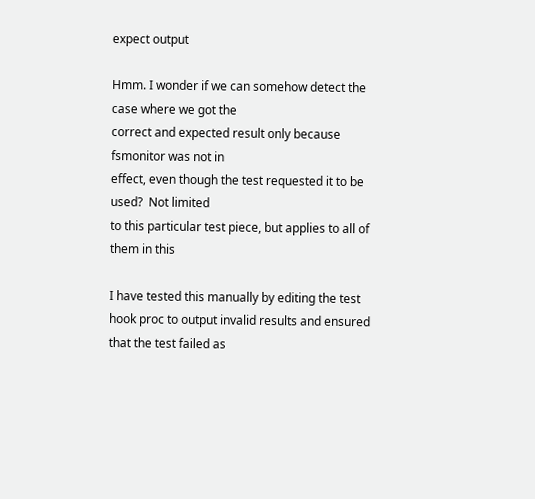expect output

Hmm. I wonder if we can somehow detect the case where we got the
correct and expected result only because fsmonitor was not in
effect, even though the test requested it to be used?  Not limited
to this particular test piece, but applies to all of them in this

I have tested this manually by editing the test hook proc to output invalid results and ensured that the test failed as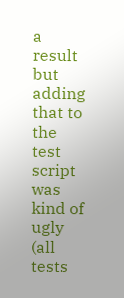a result but adding that to the test script was kind of ugly (all tests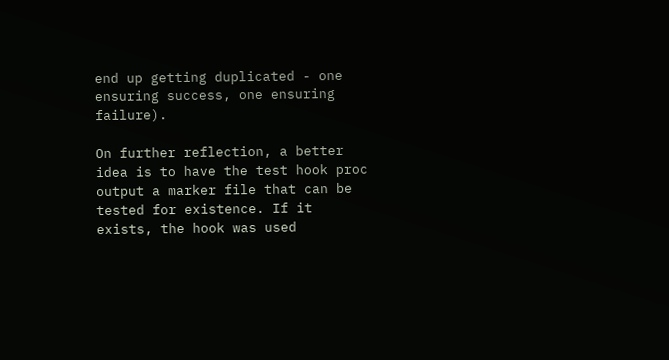end up getting duplicated - one ensuring success, one ensuring failure).

On further reflection, a better idea is to have the test hook proc output a marker file that can be tested for existence. If it exists, the hook was used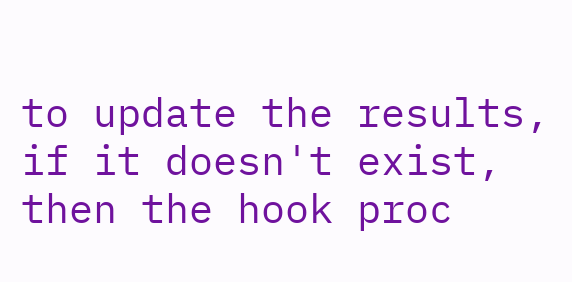to update the results, if it doesn't exist, then the hook proc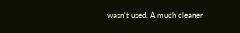wasn't used. A much cleaner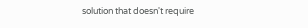solution that doesn't require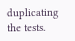duplicating the tests.